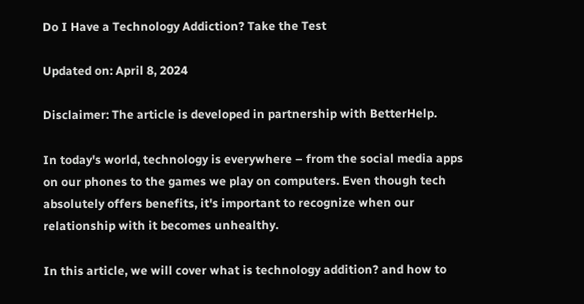Do I Have a Technology Addiction? Take the Test

Updated on: April 8, 2024

Disclaimer: The article is developed in partnership with BetterHelp.

In today's world, technology is everywhere – from the social media apps on our phones to the games we play on computers. Even though tech absolutely offers benefits, it's important to recognize when our relationship with it becomes unhealthy.

In this article, we will cover what is technology addition? and how to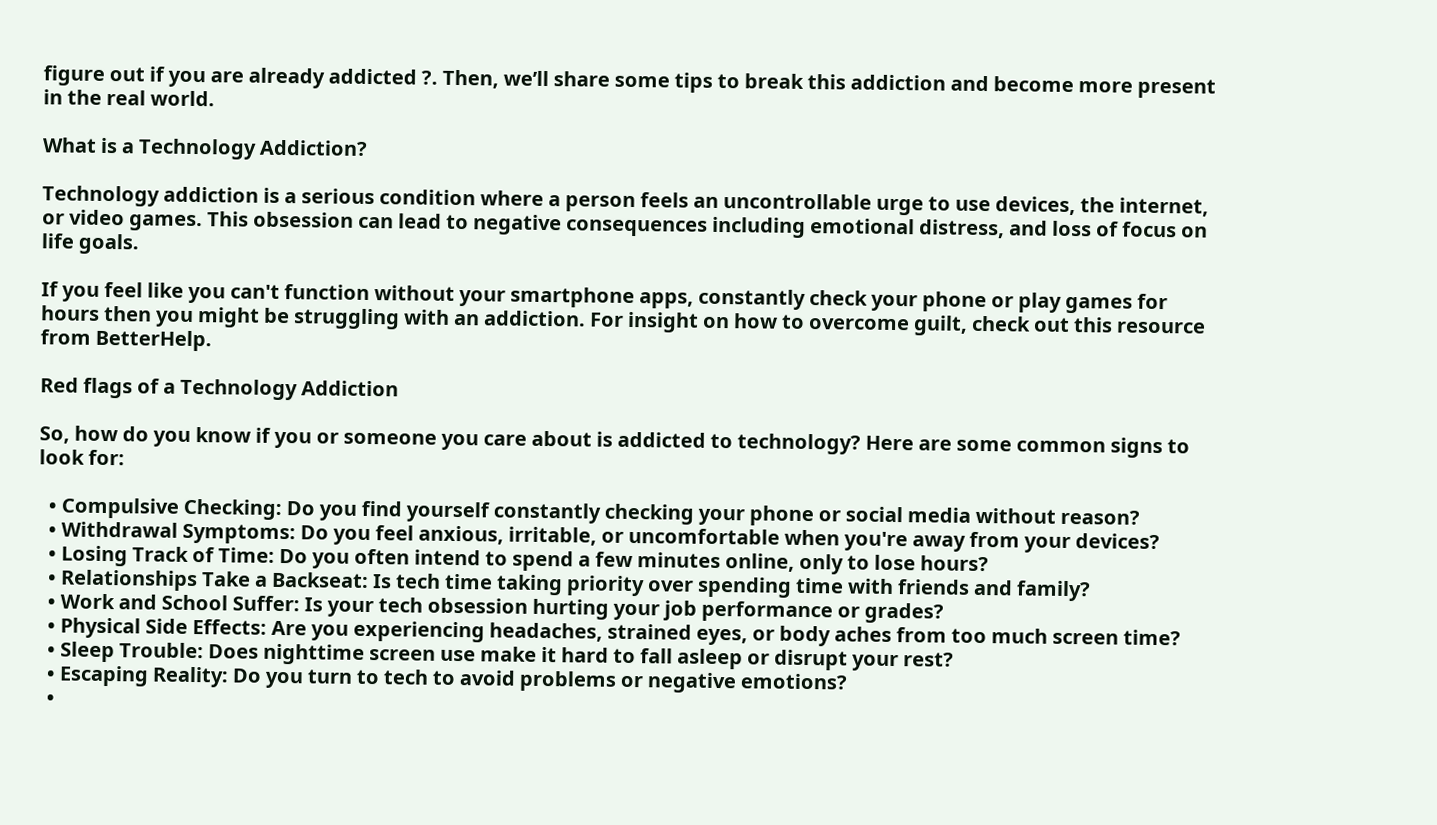figure out if you are already addicted ?. Then, we’ll share some tips to break this addiction and become more present in the real world.

What is a Technology Addiction?

Technology addiction is a serious condition where a person feels an uncontrollable urge to use devices, the internet, or video games. This obsession can lead to negative consequences including emotional distress, and loss of focus on life goals.

If you feel like you can't function without your smartphone apps, constantly check your phone or play games for hours then you might be struggling with an addiction. For insight on how to overcome guilt, check out this resource from BetterHelp.

Red flags of a Technology Addiction

So, how do you know if you or someone you care about is addicted to technology? Here are some common signs to look for:

  • Compulsive Checking: Do you find yourself constantly checking your phone or social media without reason?
  • Withdrawal Symptoms: Do you feel anxious, irritable, or uncomfortable when you're away from your devices?
  • Losing Track of Time: Do you often intend to spend a few minutes online, only to lose hours?
  • Relationships Take a Backseat: Is tech time taking priority over spending time with friends and family?
  • Work and School Suffer: Is your tech obsession hurting your job performance or grades?
  • Physical Side Effects: Are you experiencing headaches, strained eyes, or body aches from too much screen time?
  • Sleep Trouble: Does nighttime screen use make it hard to fall asleep or disrupt your rest?
  • Escaping Reality: Do you turn to tech to avoid problems or negative emotions?
  •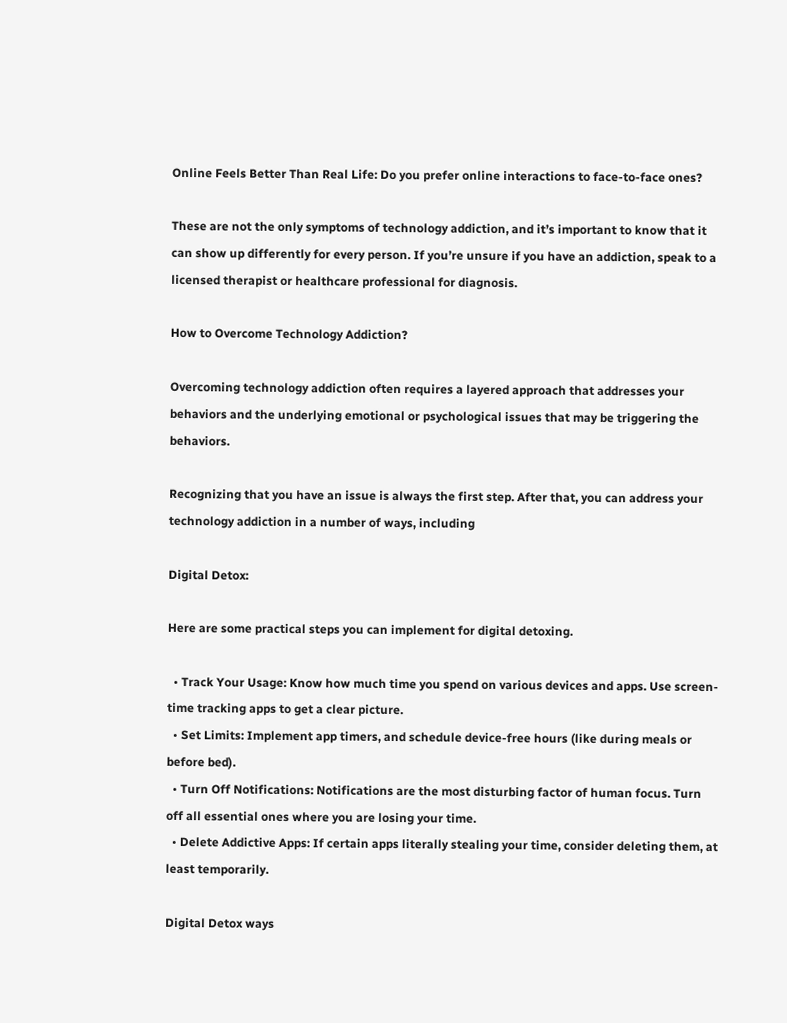Online Feels Better Than Real Life: Do you prefer online interactions to face-to-face ones?

These are not the only symptoms of technology addiction, and it’s important to know that it can show up differently for every person. If you’re unsure if you have an addiction, speak to a licensed therapist or healthcare professional for diagnosis.

How to Overcome Technology Addiction?

Overcoming technology addiction often requires a layered approach that addresses your behaviors and the underlying emotional or psychological issues that may be triggering the behaviors.

Recognizing that you have an issue is always the first step. After that, you can address your technology addiction in a number of ways, including

Digital Detox:

Here are some practical steps you can implement for digital detoxing.

  • Track Your Usage: Know how much time you spend on various devices and apps. Use screen-time tracking apps to get a clear picture.
  • Set Limits: Implement app timers, and schedule device-free hours (like during meals or before bed).
  • Turn Off Notifications: Notifications are the most disturbing factor of human focus. Turn off all essential ones where you are losing your time.
  • Delete Addictive Apps: If certain apps literally stealing your time, consider deleting them, at least temporarily.

Digital Detox ways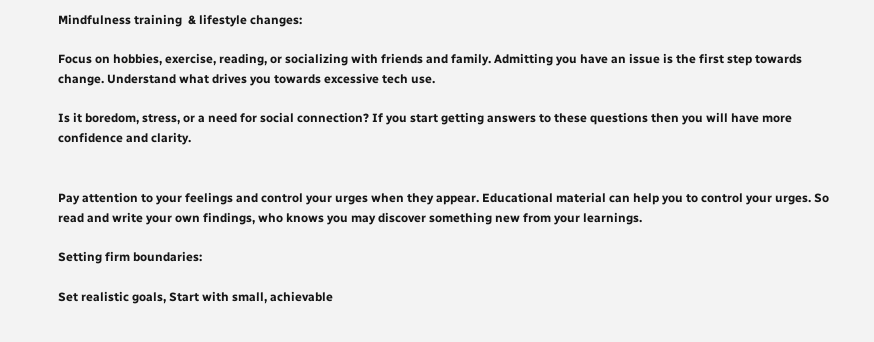Mindfulness training  & lifestyle changes:

Focus on hobbies, exercise, reading, or socializing with friends and family. Admitting you have an issue is the first step towards change. Understand what drives you towards excessive tech use.

Is it boredom, stress, or a need for social connection? If you start getting answers to these questions then you will have more confidence and clarity.


Pay attention to your feelings and control your urges when they appear. Educational material can help you to control your urges. So read and write your own findings, who knows you may discover something new from your learnings.

Setting firm boundaries:

Set realistic goals, Start with small, achievable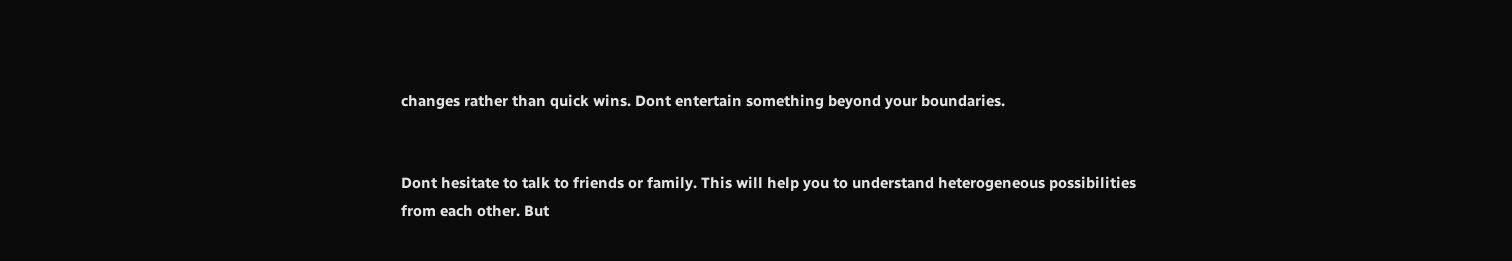changes rather than quick wins. Dont entertain something beyond your boundaries.


Dont hesitate to talk to friends or family. This will help you to understand heterogeneous possibilities from each other. But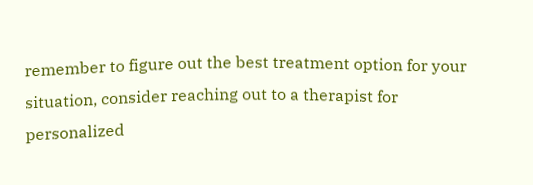remember to figure out the best treatment option for your situation, consider reaching out to a therapist for personalized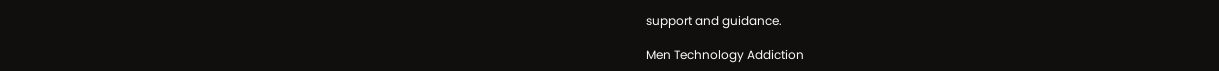support and guidance.

Men Technology Addiction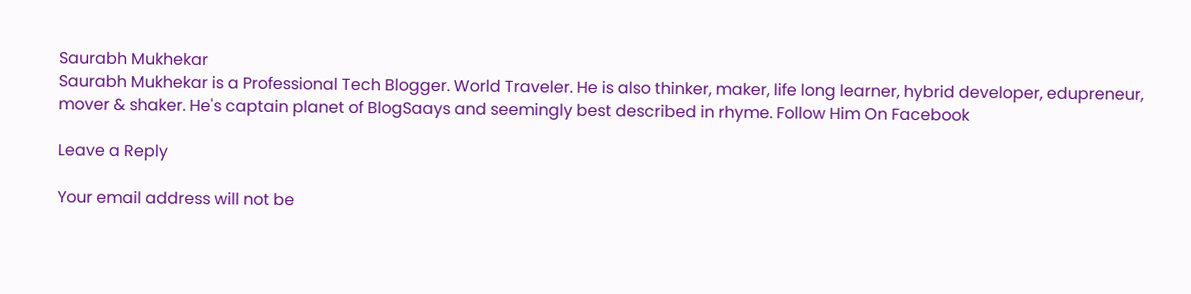Saurabh Mukhekar
Saurabh Mukhekar is a Professional Tech Blogger. World Traveler. He is also thinker, maker, life long learner, hybrid developer, edupreneur, mover & shaker. He's captain planet of BlogSaays and seemingly best described in rhyme. Follow Him On Facebook

Leave a Reply

Your email address will not be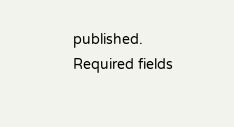published. Required fields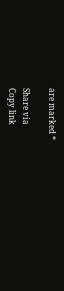are marked *

Share via
Copy link